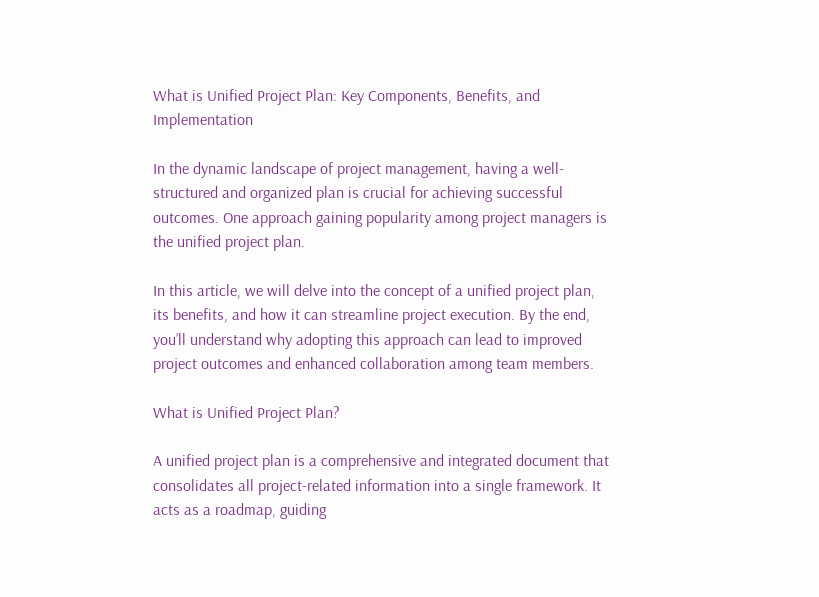What is Unified Project Plan: Key Components, Benefits, and Implementation

In the dynamic landscape of project management, having a well-structured and organized plan is crucial for achieving successful outcomes. One approach gaining popularity among project managers is the unified project plan.

In this article, we will delve into the concept of a unified project plan, its benefits, and how it can streamline project execution. By the end, you’ll understand why adopting this approach can lead to improved project outcomes and enhanced collaboration among team members.

What is Unified Project Plan?

A unified project plan is a comprehensive and integrated document that consolidates all project-related information into a single framework. It acts as a roadmap, guiding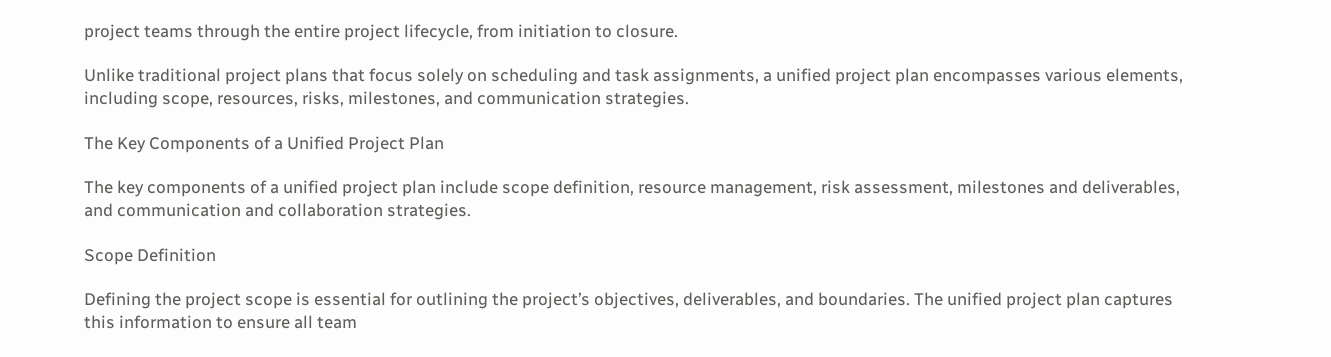project teams through the entire project lifecycle, from initiation to closure.

Unlike traditional project plans that focus solely on scheduling and task assignments, a unified project plan encompasses various elements, including scope, resources, risks, milestones, and communication strategies.

The Key Components of a Unified Project Plan

The key components of a unified project plan include scope definition, resource management, risk assessment, milestones and deliverables, and communication and collaboration strategies.

Scope Definition

Defining the project scope is essential for outlining the project’s objectives, deliverables, and boundaries. The unified project plan captures this information to ensure all team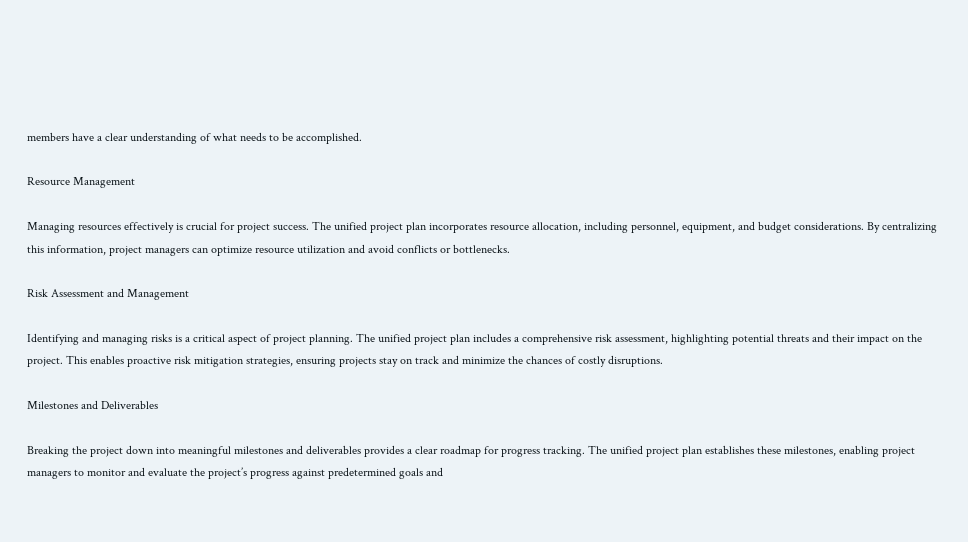members have a clear understanding of what needs to be accomplished.

Resource Management

Managing resources effectively is crucial for project success. The unified project plan incorporates resource allocation, including personnel, equipment, and budget considerations. By centralizing this information, project managers can optimize resource utilization and avoid conflicts or bottlenecks.

Risk Assessment and Management

Identifying and managing risks is a critical aspect of project planning. The unified project plan includes a comprehensive risk assessment, highlighting potential threats and their impact on the project. This enables proactive risk mitigation strategies, ensuring projects stay on track and minimize the chances of costly disruptions.

Milestones and Deliverables

Breaking the project down into meaningful milestones and deliverables provides a clear roadmap for progress tracking. The unified project plan establishes these milestones, enabling project managers to monitor and evaluate the project’s progress against predetermined goals and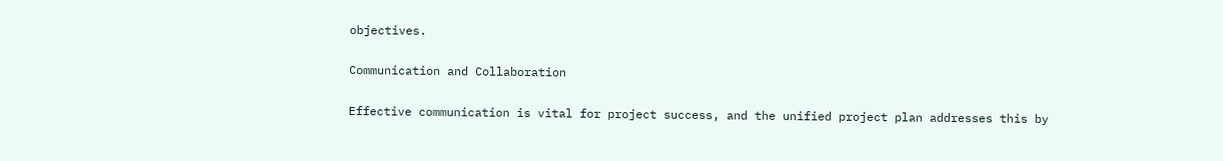objectives.

Communication and Collaboration

Effective communication is vital for project success, and the unified project plan addresses this by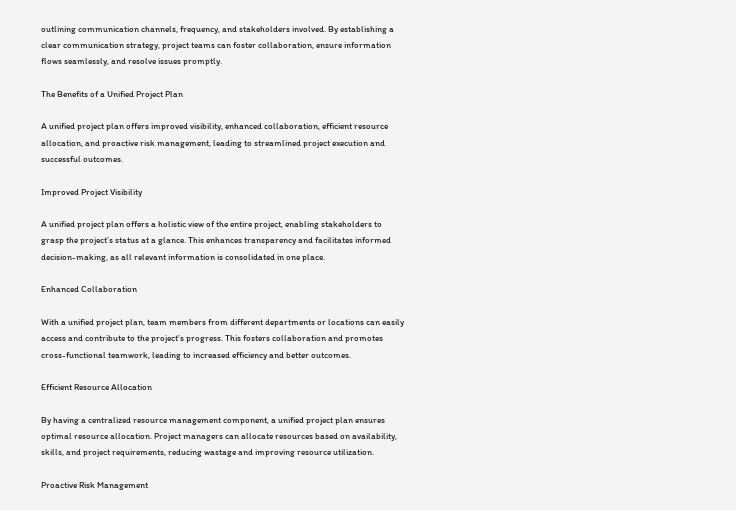outlining communication channels, frequency, and stakeholders involved. By establishing a clear communication strategy, project teams can foster collaboration, ensure information flows seamlessly, and resolve issues promptly.

The Benefits of a Unified Project Plan

A unified project plan offers improved visibility, enhanced collaboration, efficient resource allocation, and proactive risk management, leading to streamlined project execution and successful outcomes.

Improved Project Visibility

A unified project plan offers a holistic view of the entire project, enabling stakeholders to grasp the project’s status at a glance. This enhances transparency and facilitates informed decision-making, as all relevant information is consolidated in one place.

Enhanced Collaboration

With a unified project plan, team members from different departments or locations can easily access and contribute to the project’s progress. This fosters collaboration and promotes cross-functional teamwork, leading to increased efficiency and better outcomes.

Efficient Resource Allocation

By having a centralized resource management component, a unified project plan ensures optimal resource allocation. Project managers can allocate resources based on availability, skills, and project requirements, reducing wastage and improving resource utilization.

Proactive Risk Management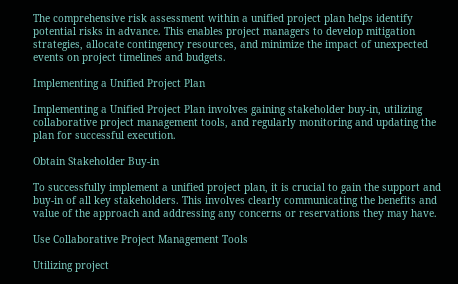The comprehensive risk assessment within a unified project plan helps identify potential risks in advance. This enables project managers to develop mitigation strategies, allocate contingency resources, and minimize the impact of unexpected events on project timelines and budgets.

Implementing a Unified Project Plan

Implementing a Unified Project Plan involves gaining stakeholder buy-in, utilizing collaborative project management tools, and regularly monitoring and updating the plan for successful execution.

Obtain Stakeholder Buy-in

To successfully implement a unified project plan, it is crucial to gain the support and buy-in of all key stakeholders. This involves clearly communicating the benefits and value of the approach and addressing any concerns or reservations they may have.

Use Collaborative Project Management Tools

Utilizing project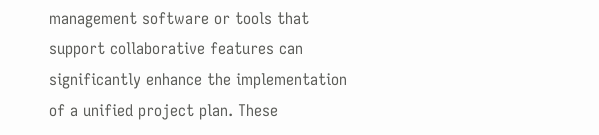management software or tools that support collaborative features can significantly enhance the implementation of a unified project plan. These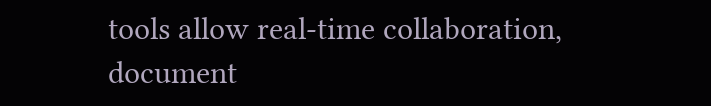tools allow real-time collaboration, document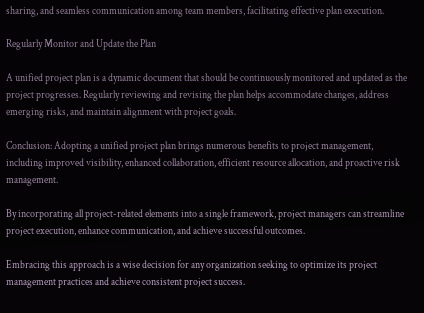sharing, and seamless communication among team members, facilitating effective plan execution.

Regularly Monitor and Update the Plan

A unified project plan is a dynamic document that should be continuously monitored and updated as the project progresses. Regularly reviewing and revising the plan helps accommodate changes, address emerging risks, and maintain alignment with project goals.

Conclusion: Adopting a unified project plan brings numerous benefits to project management, including improved visibility, enhanced collaboration, efficient resource allocation, and proactive risk management.

By incorporating all project-related elements into a single framework, project managers can streamline project execution, enhance communication, and achieve successful outcomes.

Embracing this approach is a wise decision for any organization seeking to optimize its project management practices and achieve consistent project success.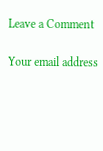Leave a Comment

Your email address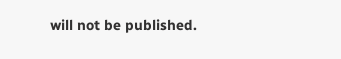will not be published.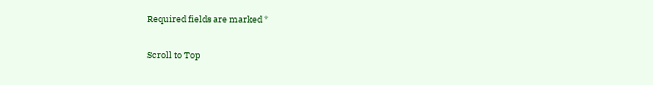Required fields are marked *

Scroll to Top